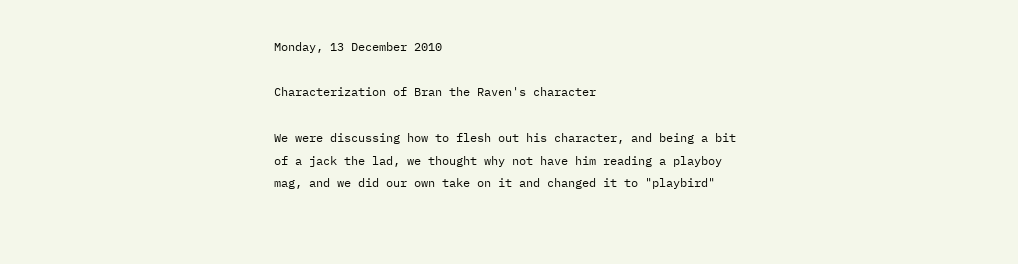Monday, 13 December 2010

Characterization of Bran the Raven's character

We were discussing how to flesh out his character, and being a bit of a jack the lad, we thought why not have him reading a playboy mag, and we did our own take on it and changed it to "playbird"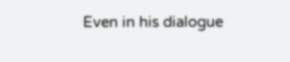Even in his dialogue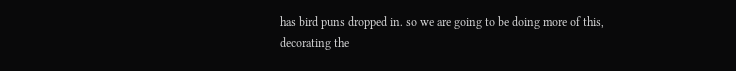has bird puns dropped in. so we are going to be doing more of this, decorating the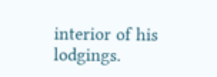interior of his lodgings.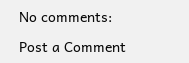No comments:

Post a Comment